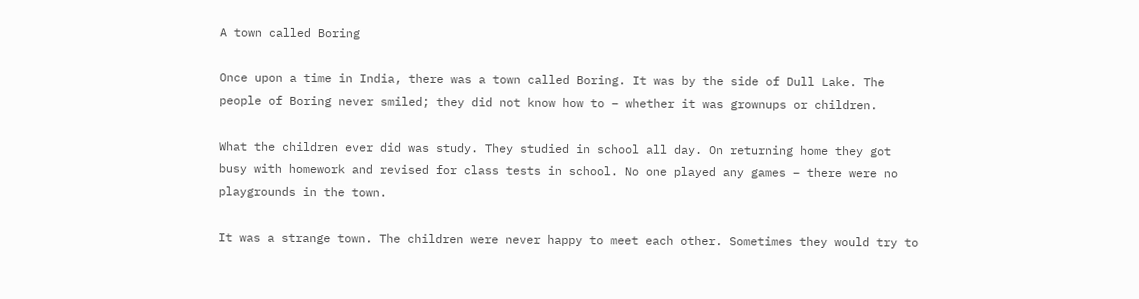A town called Boring

Once upon a time in India, there was a town called Boring. It was by the side of Dull Lake. The people of Boring never smiled; they did not know how to – whether it was grownups or children.

What the children ever did was study. They studied in school all day. On returning home they got busy with homework and revised for class tests in school. No one played any games – there were no playgrounds in the town.

It was a strange town. The children were never happy to meet each other. Sometimes they would try to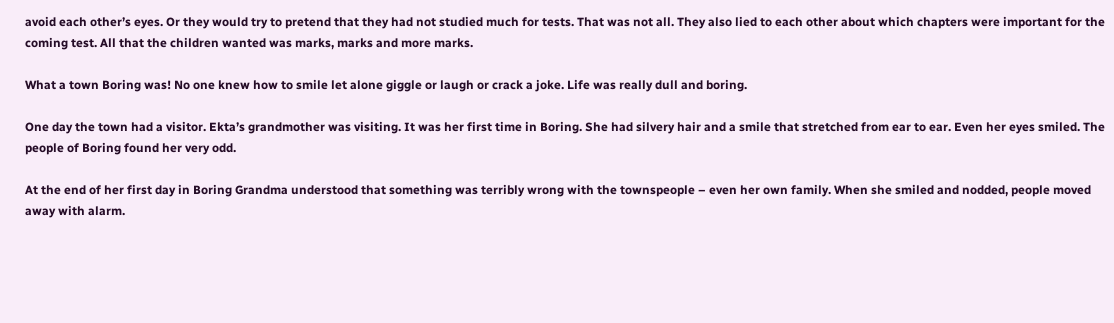avoid each other’s eyes. Or they would try to pretend that they had not studied much for tests. That was not all. They also lied to each other about which chapters were important for the coming test. All that the children wanted was marks, marks and more marks.

What a town Boring was! No one knew how to smile let alone giggle or laugh or crack a joke. Life was really dull and boring.

One day the town had a visitor. Ekta’s grandmother was visiting. It was her first time in Boring. She had silvery hair and a smile that stretched from ear to ear. Even her eyes smiled. The people of Boring found her very odd.

At the end of her first day in Boring Grandma understood that something was terribly wrong with the townspeople – even her own family. When she smiled and nodded, people moved away with alarm.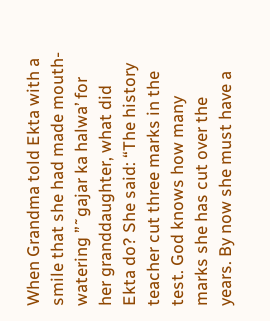When Grandma told Ekta with a smile that she had made mouth-watering ”˜gajar ka halwa’ for her granddaughter, what did Ekta do? She said: “The history teacher cut three marks in the test. God knows how many marks she has cut over the years. By now she must have a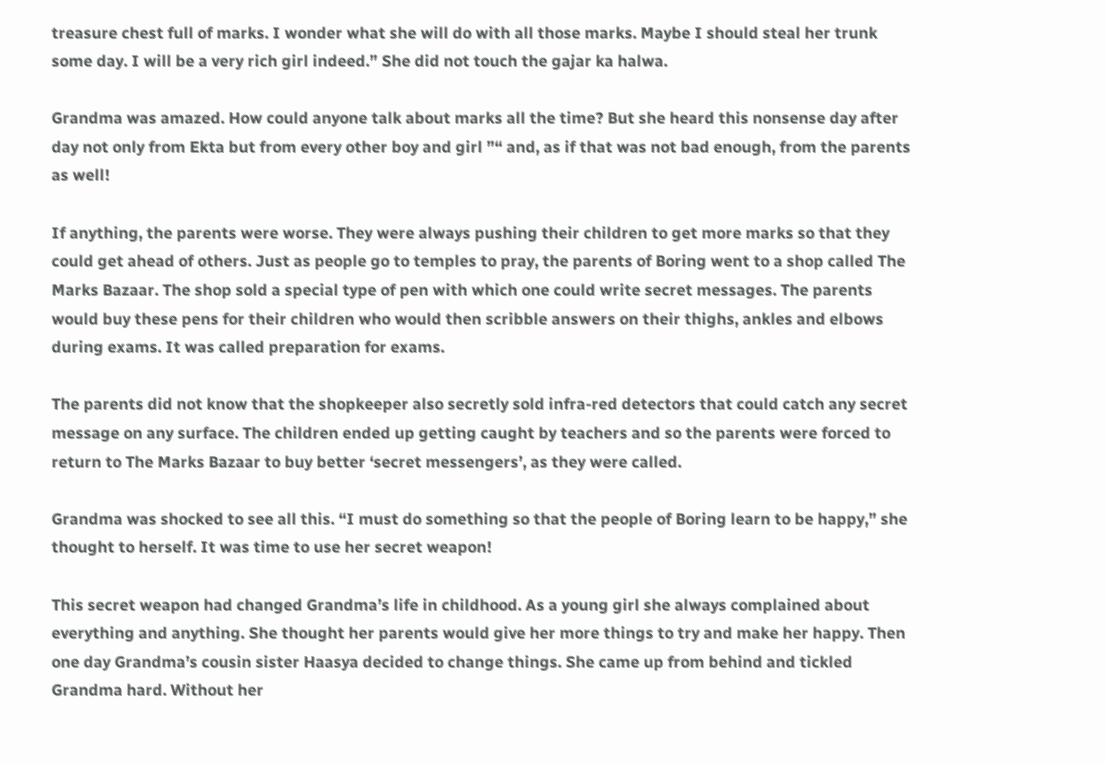treasure chest full of marks. I wonder what she will do with all those marks. Maybe I should steal her trunk some day. I will be a very rich girl indeed.” She did not touch the gajar ka halwa.

Grandma was amazed. How could anyone talk about marks all the time? But she heard this nonsense day after day not only from Ekta but from every other boy and girl ”“ and, as if that was not bad enough, from the parents as well!

If anything, the parents were worse. They were always pushing their children to get more marks so that they could get ahead of others. Just as people go to temples to pray, the parents of Boring went to a shop called The Marks Bazaar. The shop sold a special type of pen with which one could write secret messages. The parents would buy these pens for their children who would then scribble answers on their thighs, ankles and elbows during exams. It was called preparation for exams.

The parents did not know that the shopkeeper also secretly sold infra-red detectors that could catch any secret message on any surface. The children ended up getting caught by teachers and so the parents were forced to return to The Marks Bazaar to buy better ‘secret messengers’, as they were called.

Grandma was shocked to see all this. “I must do something so that the people of Boring learn to be happy,” she thought to herself. It was time to use her secret weapon!

This secret weapon had changed Grandma’s life in childhood. As a young girl she always complained about everything and anything. She thought her parents would give her more things to try and make her happy. Then one day Grandma’s cousin sister Haasya decided to change things. She came up from behind and tickled Grandma hard. Without her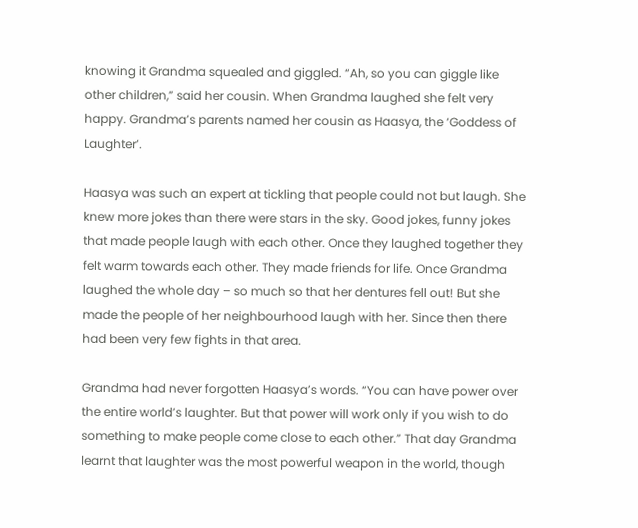knowing it Grandma squealed and giggled. “Ah, so you can giggle like other children,” said her cousin. When Grandma laughed she felt very happy. Grandma’s parents named her cousin as Haasya, the ‘Goddess of Laughter’.

Haasya was such an expert at tickling that people could not but laugh. She knew more jokes than there were stars in the sky. Good jokes, funny jokes that made people laugh with each other. Once they laughed together they felt warm towards each other. They made friends for life. Once Grandma laughed the whole day – so much so that her dentures fell out! But she made the people of her neighbourhood laugh with her. Since then there had been very few fights in that area.

Grandma had never forgotten Haasya’s words. “You can have power over the entire world’s laughter. But that power will work only if you wish to do something to make people come close to each other.” That day Grandma learnt that laughter was the most powerful weapon in the world, though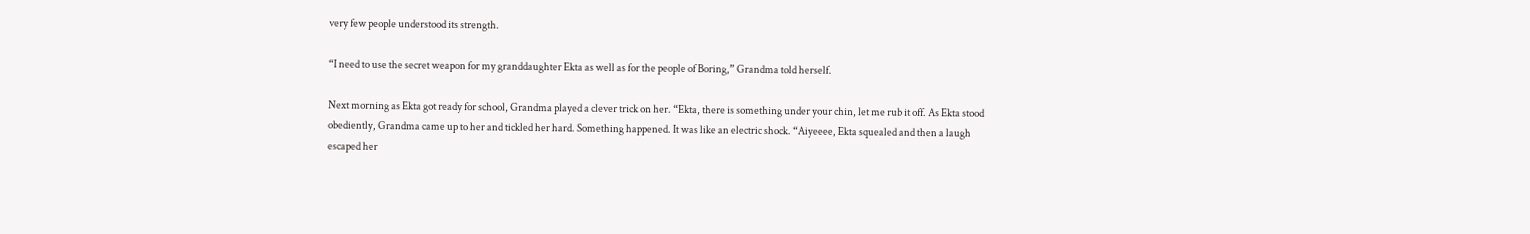very few people understood its strength.

“I need to use the secret weapon for my granddaughter Ekta as well as for the people of Boring,” Grandma told herself.

Next morning as Ekta got ready for school, Grandma played a clever trick on her. “Ekta, there is something under your chin, let me rub it off. As Ekta stood obediently, Grandma came up to her and tickled her hard. Something happened. It was like an electric shock. “Aiyeeee, Ekta squealed and then a laugh escaped her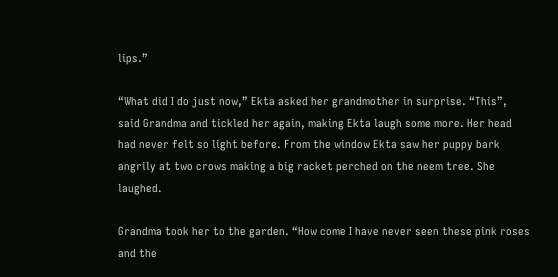lips.”

“What did I do just now,” Ekta asked her grandmother in surprise. “This”, said Grandma and tickled her again, making Ekta laugh some more. Her head had never felt so light before. From the window Ekta saw her puppy bark angrily at two crows making a big racket perched on the neem tree. She laughed.

Grandma took her to the garden. “How come I have never seen these pink roses and the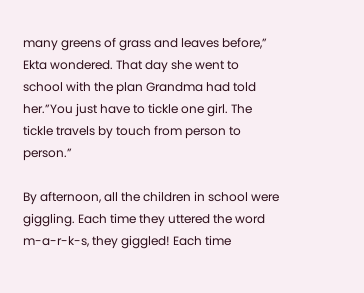many greens of grass and leaves before,” Ekta wondered. That day she went to school with the plan Grandma had told her.”You just have to tickle one girl. The tickle travels by touch from person to person.”

By afternoon, all the children in school were giggling. Each time they uttered the word m-a-r-k-s, they giggled! Each time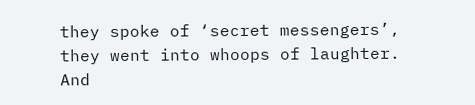they spoke of ‘secret messengers’, they went into whoops of laughter. And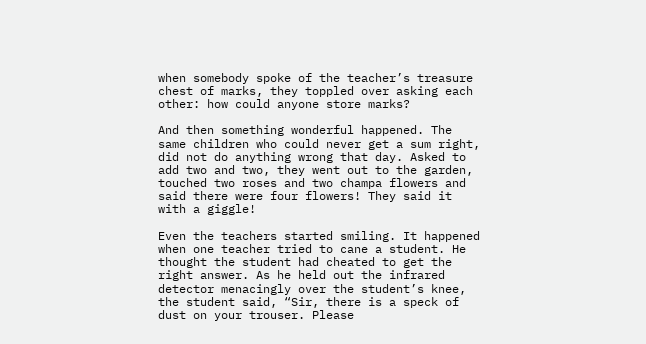when somebody spoke of the teacher’s treasure chest of marks, they toppled over asking each other: how could anyone store marks?

And then something wonderful happened. The same children who could never get a sum right, did not do anything wrong that day. Asked to add two and two, they went out to the garden, touched two roses and two champa flowers and said there were four flowers! They said it with a giggle!

Even the teachers started smiling. It happened when one teacher tried to cane a student. He thought the student had cheated to get the right answer. As he held out the infrared detector menacingly over the student’s knee, the student said, “Sir, there is a speck of dust on your trouser. Please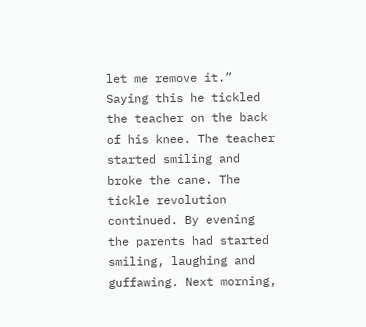let me remove it.” Saying this he tickled the teacher on the back of his knee. The teacher started smiling and broke the cane. The tickle revolution continued. By evening the parents had started smiling, laughing and guffawing. Next morning,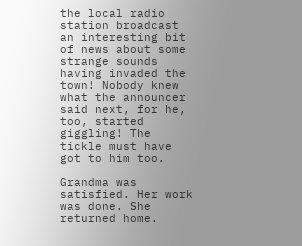the local radio station broadcast an interesting bit of news about some strange sounds having invaded the town! Nobody knew what the announcer said next, for he, too, started giggling! The tickle must have got to him too.

Grandma was satisfied. Her work was done. She returned home.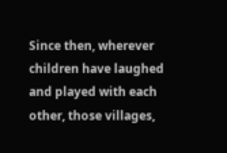Since then, wherever children have laughed and played with each other, those villages,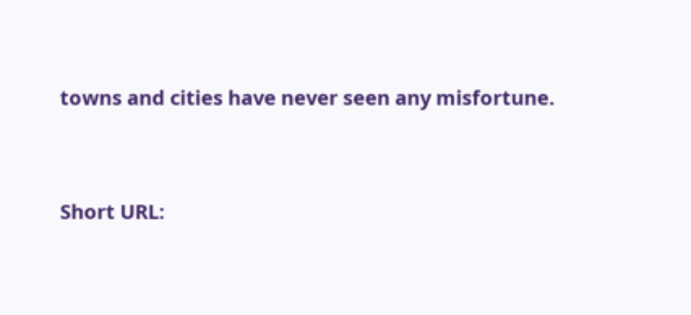towns and cities have never seen any misfortune.


Short URL: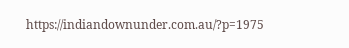https://indiandownunder.com.au/?p=1975